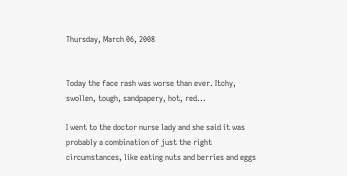Thursday, March 06, 2008


Today the face rash was worse than ever. Itchy, swollen, tough, sandpapery, hot, red...

I went to the doctor nurse lady and she said it was probably a combination of just the right circumstances, like eating nuts and berries and eggs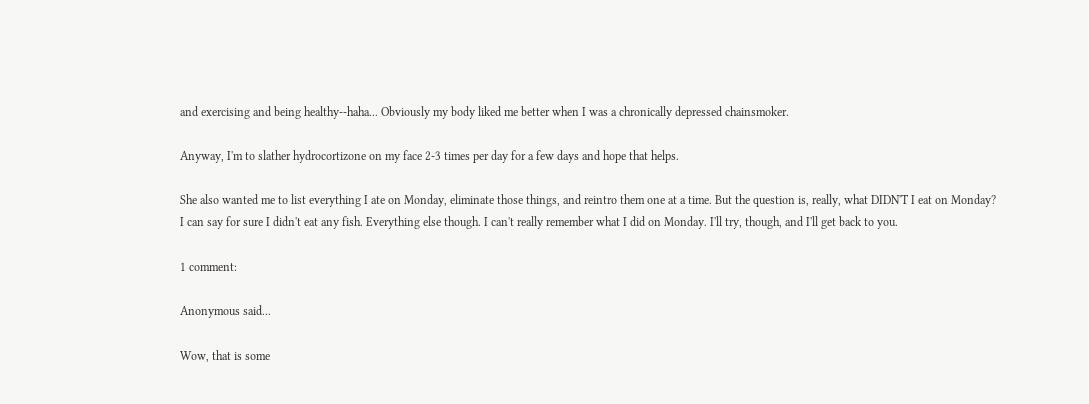and exercising and being healthy--haha... Obviously my body liked me better when I was a chronically depressed chainsmoker.

Anyway, I'm to slather hydrocortizone on my face 2-3 times per day for a few days and hope that helps.

She also wanted me to list everything I ate on Monday, eliminate those things, and reintro them one at a time. But the question is, really, what DIDN'T I eat on Monday? I can say for sure I didn't eat any fish. Everything else though. I can't really remember what I did on Monday. I'll try, though, and I'll get back to you.

1 comment:

Anonymous said...

Wow, that is some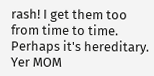rash! I get them too from time to time. Perhaps it's hereditary. Yer MOM